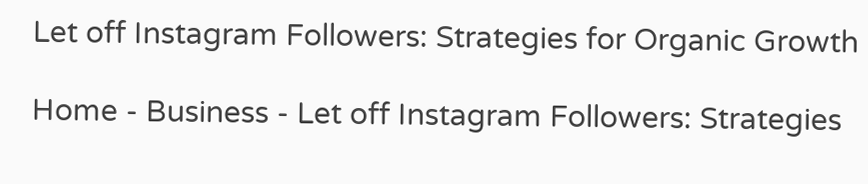Let off Instagram Followers: Strategies for Organic Growth

Home - Business - Let off Instagram Followers: Strategies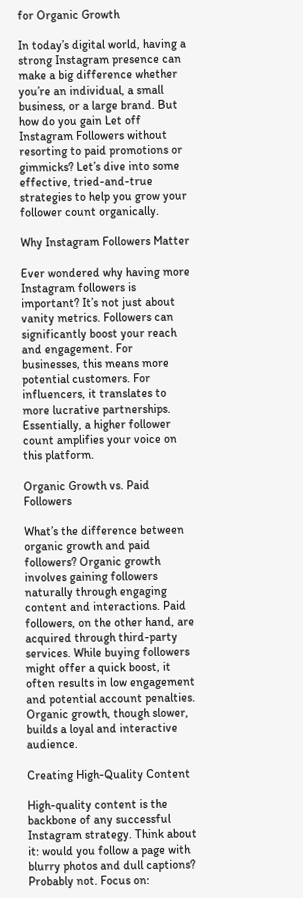for Organic Growth

In today’s digital world, having a strong Instagram presence can make a big difference whether you’re an individual, a small business, or a large brand. But how do you gain Let off Instagram Followers without resorting to paid promotions or gimmicks? Let’s dive into some effective, tried-and-true strategies to help you grow your follower count organically.

Why Instagram Followers Matter

Ever wondered why having more Instagram followers is important? It’s not just about vanity metrics. Followers can significantly boost your reach and engagement. For businesses, this means more potential customers. For influencers, it translates to more lucrative partnerships. Essentially, a higher follower count amplifies your voice on this platform.

Organic Growth vs. Paid Followers

What’s the difference between organic growth and paid followers? Organic growth involves gaining followers naturally through engaging content and interactions. Paid followers, on the other hand, are acquired through third-party services. While buying followers might offer a quick boost, it often results in low engagement and potential account penalties. Organic growth, though slower, builds a loyal and interactive audience.

Creating High-Quality Content

High-quality content is the backbone of any successful Instagram strategy. Think about it: would you follow a page with blurry photos and dull captions? Probably not. Focus on: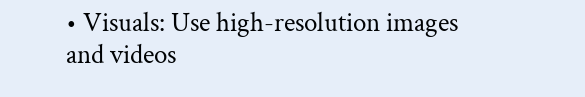• Visuals: Use high-resolution images and videos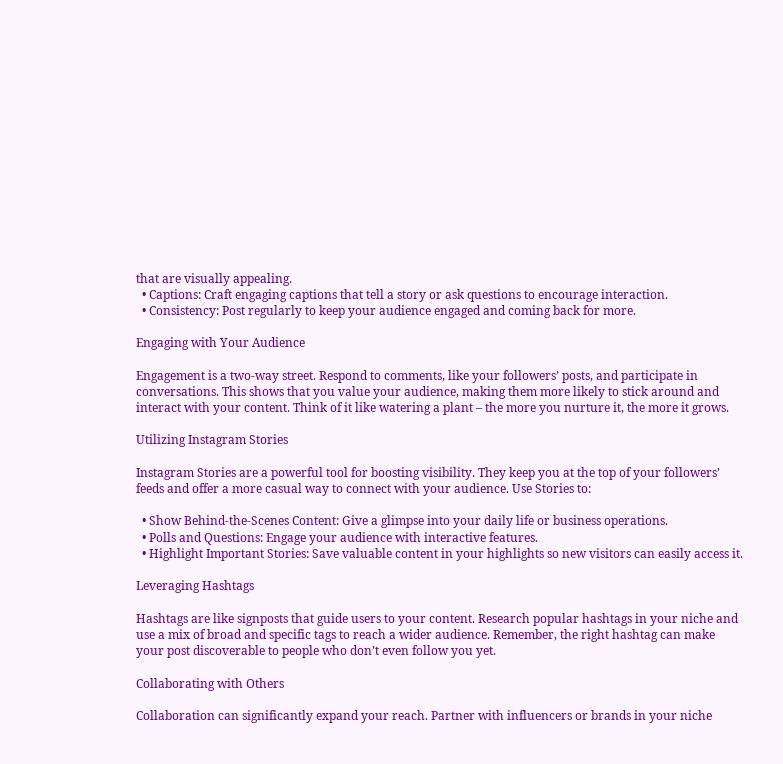that are visually appealing.
  • Captions: Craft engaging captions that tell a story or ask questions to encourage interaction.
  • Consistency: Post regularly to keep your audience engaged and coming back for more.

Engaging with Your Audience

Engagement is a two-way street. Respond to comments, like your followers’ posts, and participate in conversations. This shows that you value your audience, making them more likely to stick around and interact with your content. Think of it like watering a plant – the more you nurture it, the more it grows.

Utilizing Instagram Stories

Instagram Stories are a powerful tool for boosting visibility. They keep you at the top of your followers’ feeds and offer a more casual way to connect with your audience. Use Stories to:

  • Show Behind-the-Scenes Content: Give a glimpse into your daily life or business operations.
  • Polls and Questions: Engage your audience with interactive features.
  • Highlight Important Stories: Save valuable content in your highlights so new visitors can easily access it.

Leveraging Hashtags

Hashtags are like signposts that guide users to your content. Research popular hashtags in your niche and use a mix of broad and specific tags to reach a wider audience. Remember, the right hashtag can make your post discoverable to people who don’t even follow you yet.

Collaborating with Others

Collaboration can significantly expand your reach. Partner with influencers or brands in your niche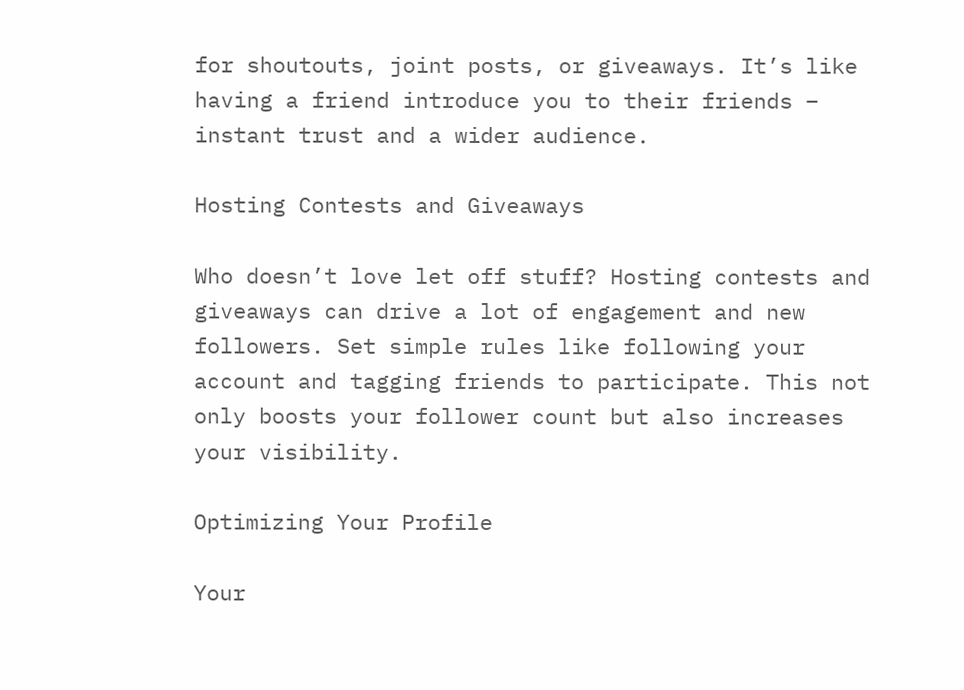for shoutouts, joint posts, or giveaways. It’s like having a friend introduce you to their friends – instant trust and a wider audience.

Hosting Contests and Giveaways

Who doesn’t love let off stuff? Hosting contests and giveaways can drive a lot of engagement and new followers. Set simple rules like following your account and tagging friends to participate. This not only boosts your follower count but also increases your visibility.

Optimizing Your Profile

Your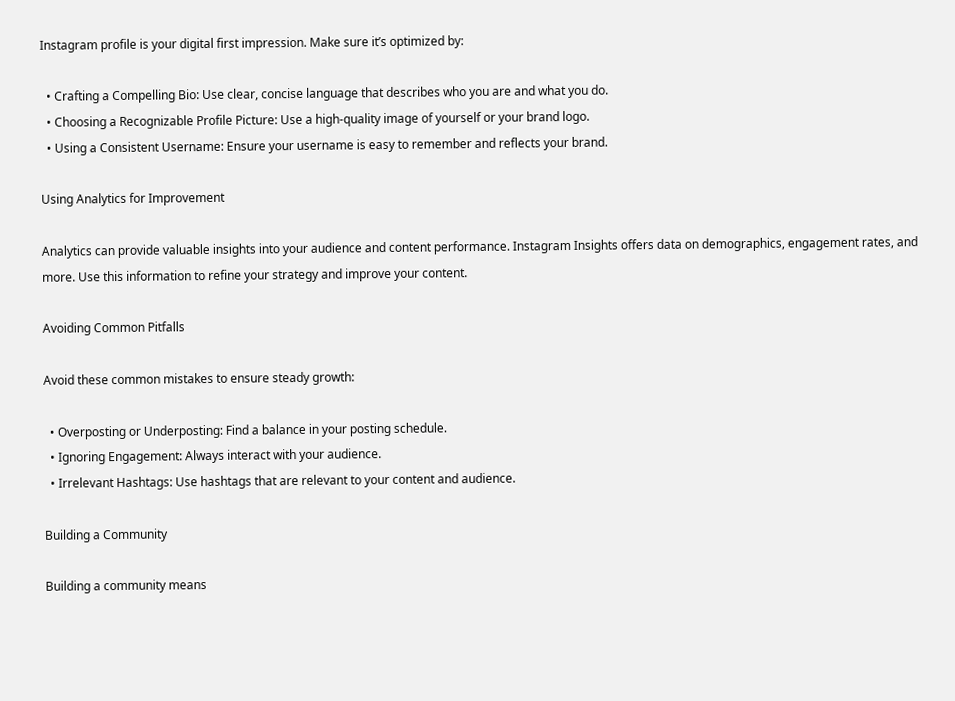Instagram profile is your digital first impression. Make sure it’s optimized by:

  • Crafting a Compelling Bio: Use clear, concise language that describes who you are and what you do.
  • Choosing a Recognizable Profile Picture: Use a high-quality image of yourself or your brand logo.
  • Using a Consistent Username: Ensure your username is easy to remember and reflects your brand.

Using Analytics for Improvement

Analytics can provide valuable insights into your audience and content performance. Instagram Insights offers data on demographics, engagement rates, and more. Use this information to refine your strategy and improve your content.

Avoiding Common Pitfalls

Avoid these common mistakes to ensure steady growth:

  • Overposting or Underposting: Find a balance in your posting schedule.
  • Ignoring Engagement: Always interact with your audience.
  • Irrelevant Hashtags: Use hashtags that are relevant to your content and audience.

Building a Community

Building a community means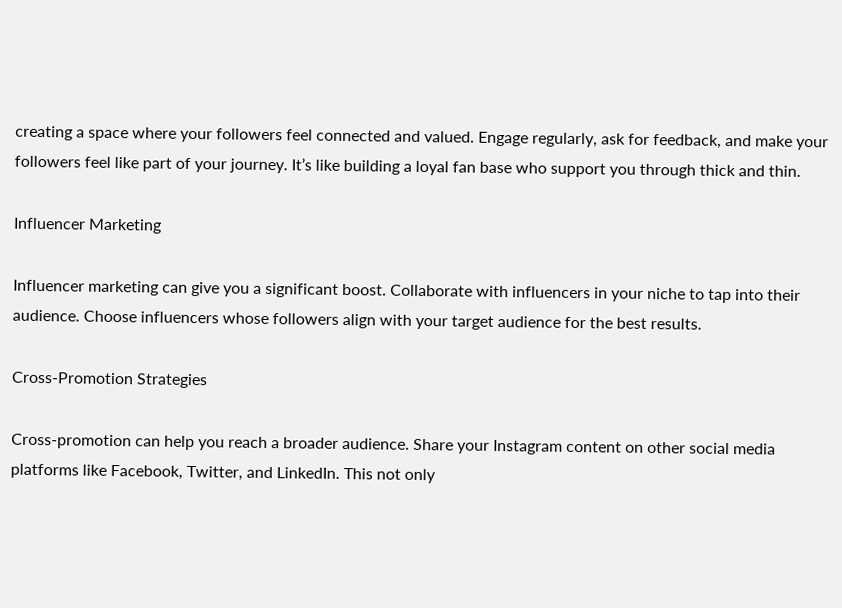creating a space where your followers feel connected and valued. Engage regularly, ask for feedback, and make your followers feel like part of your journey. It’s like building a loyal fan base who support you through thick and thin.

Influencer Marketing

Influencer marketing can give you a significant boost. Collaborate with influencers in your niche to tap into their audience. Choose influencers whose followers align with your target audience for the best results.

Cross-Promotion Strategies

Cross-promotion can help you reach a broader audience. Share your Instagram content on other social media platforms like Facebook, Twitter, and LinkedIn. This not only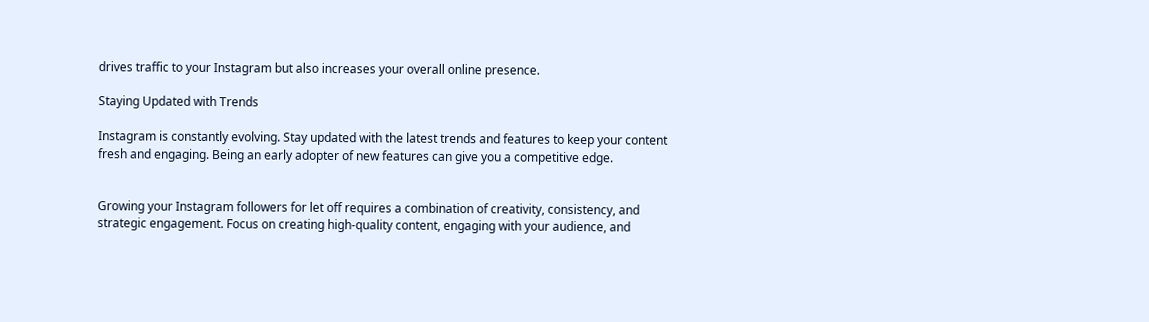drives traffic to your Instagram but also increases your overall online presence.

Staying Updated with Trends

Instagram is constantly evolving. Stay updated with the latest trends and features to keep your content fresh and engaging. Being an early adopter of new features can give you a competitive edge.


Growing your Instagram followers for let off requires a combination of creativity, consistency, and strategic engagement. Focus on creating high-quality content, engaging with your audience, and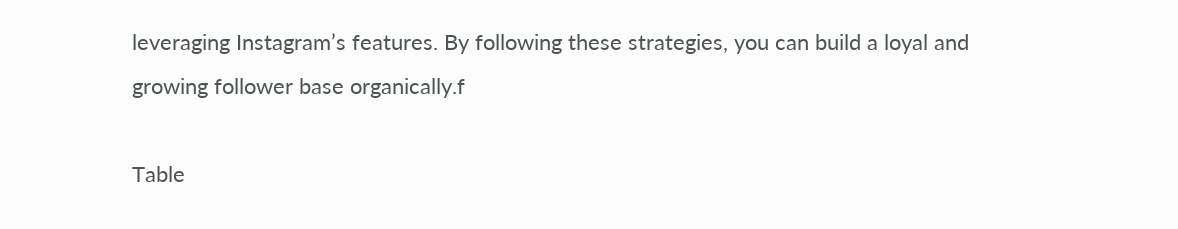leveraging Instagram’s features. By following these strategies, you can build a loyal and growing follower base organically.f

Table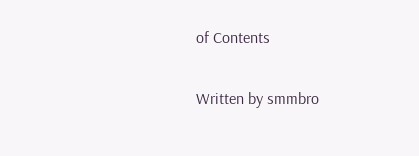of Contents

Written by smmbro